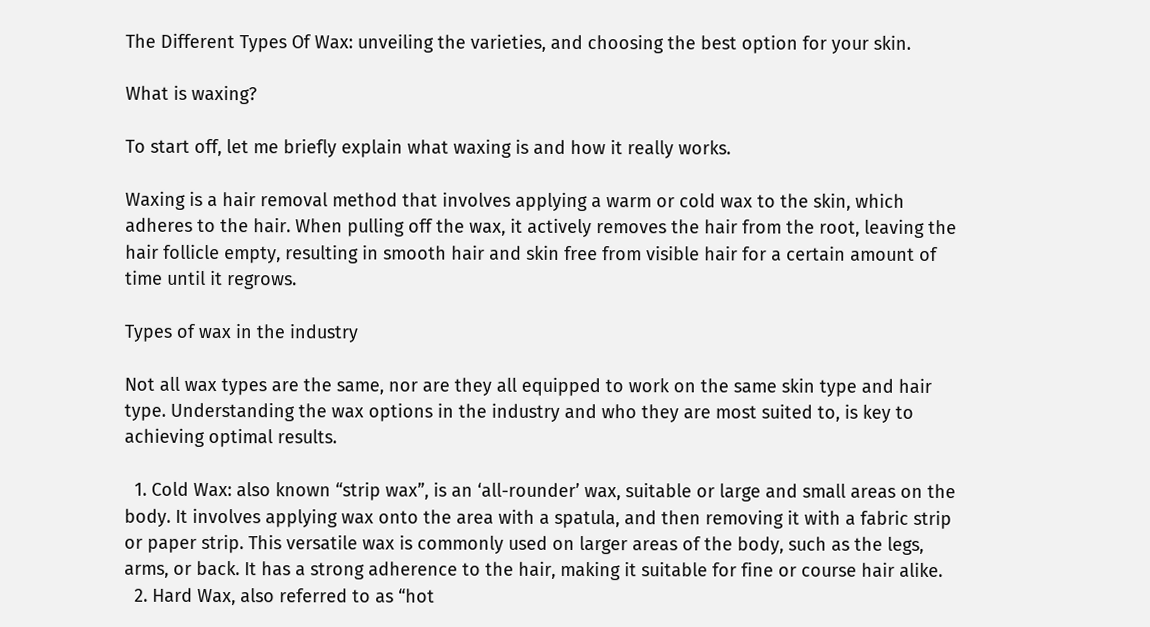The Different Types Of Wax: unveiling the varieties, and choosing the best option for your skin.

What is waxing?

To start off, let me briefly explain what waxing is and how it really works.

Waxing is a hair removal method that involves applying a warm or cold wax to the skin, which adheres to the hair. When pulling off the wax, it actively removes the hair from the root, leaving the hair follicle empty, resulting in smooth hair and skin free from visible hair for a certain amount of time until it regrows.

Types of wax in the industry

Not all wax types are the same, nor are they all equipped to work on the same skin type and hair type. Understanding the wax options in the industry and who they are most suited to, is key to achieving optimal results.

  1. Cold Wax: also known “strip wax”, is an ‘all-rounder’ wax, suitable or large and small areas on the body. It involves applying wax onto the area with a spatula, and then removing it with a fabric strip or paper strip. This versatile wax is commonly used on larger areas of the body, such as the legs, arms, or back. It has a strong adherence to the hair, making it suitable for fine or course hair alike.
  2. Hard Wax, also referred to as “hot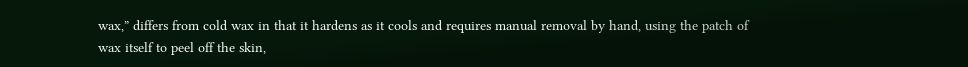wax,” differs from cold wax in that it hardens as it cools and requires manual removal by hand, using the patch of wax itself to peel off the skin,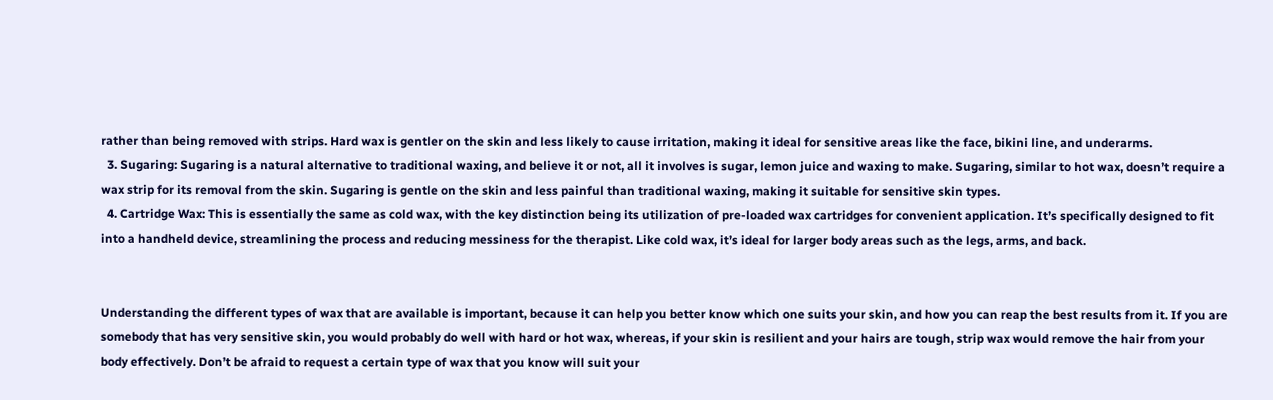rather than being removed with strips. Hard wax is gentler on the skin and less likely to cause irritation, making it ideal for sensitive areas like the face, bikini line, and underarms.
  3. Sugaring: Sugaring is a natural alternative to traditional waxing, and believe it or not, all it involves is sugar, lemon juice and waxing to make. Sugaring, similar to hot wax, doesn’t require a wax strip for its removal from the skin. Sugaring is gentle on the skin and less painful than traditional waxing, making it suitable for sensitive skin types.
  4. Cartridge Wax: This is essentially the same as cold wax, with the key distinction being its utilization of pre-loaded wax cartridges for convenient application. It’s specifically designed to fit into a handheld device, streamlining the process and reducing messiness for the therapist. Like cold wax, it’s ideal for larger body areas such as the legs, arms, and back.


Understanding the different types of wax that are available is important, because it can help you better know which one suits your skin, and how you can reap the best results from it. If you are somebody that has very sensitive skin, you would probably do well with hard or hot wax, whereas, if your skin is resilient and your hairs are tough, strip wax would remove the hair from your body effectively. Don’t be afraid to request a certain type of wax that you know will suit your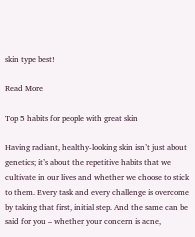skin type best!

Read More

Top 5 habits for people with great skin

Having radiant, healthy-looking skin isn’t just about genetics; it’s about the repetitive habits that we cultivate in our lives and whether we choose to stick to them. Every task and every challenge is overcome by taking that first, initial step. And the same can be said for you – whether your concern is acne,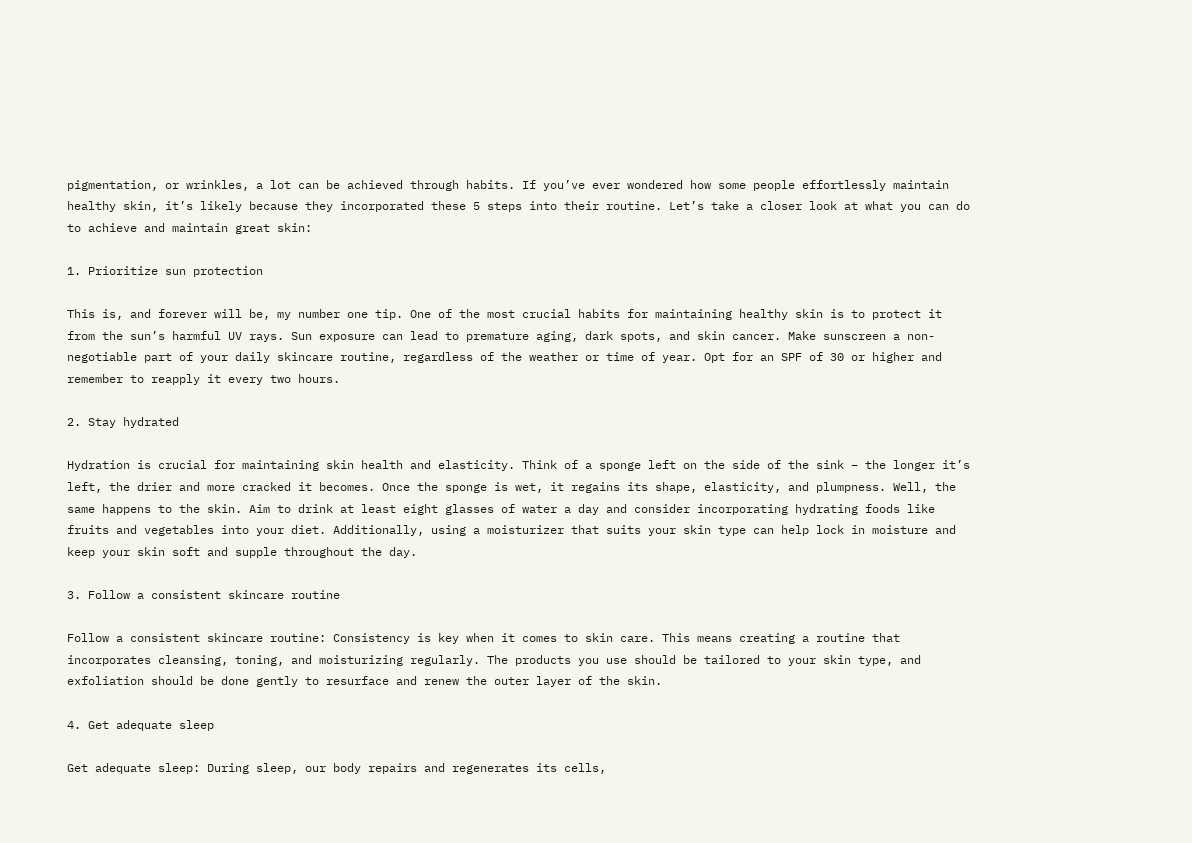pigmentation, or wrinkles, a lot can be achieved through habits. If you’ve ever wondered how some people effortlessly maintain healthy skin, it’s likely because they incorporated these 5 steps into their routine. Let’s take a closer look at what you can do to achieve and maintain great skin:

1. Prioritize sun protection

This is, and forever will be, my number one tip. One of the most crucial habits for maintaining healthy skin is to protect it from the sun’s harmful UV rays. Sun exposure can lead to premature aging, dark spots, and skin cancer. Make sunscreen a non-negotiable part of your daily skincare routine, regardless of the weather or time of year. Opt for an SPF of 30 or higher and remember to reapply it every two hours.

2. Stay hydrated

Hydration is crucial for maintaining skin health and elasticity. Think of a sponge left on the side of the sink – the longer it’s left, the drier and more cracked it becomes. Once the sponge is wet, it regains its shape, elasticity, and plumpness. Well, the same happens to the skin. Aim to drink at least eight glasses of water a day and consider incorporating hydrating foods like fruits and vegetables into your diet. Additionally, using a moisturizer that suits your skin type can help lock in moisture and keep your skin soft and supple throughout the day.

3. Follow a consistent skincare routine

Follow a consistent skincare routine: Consistency is key when it comes to skin care. This means creating a routine that incorporates cleansing, toning, and moisturizing regularly. The products you use should be tailored to your skin type, and exfoliation should be done gently to resurface and renew the outer layer of the skin.

4. Get adequate sleep

Get adequate sleep: During sleep, our body repairs and regenerates its cells,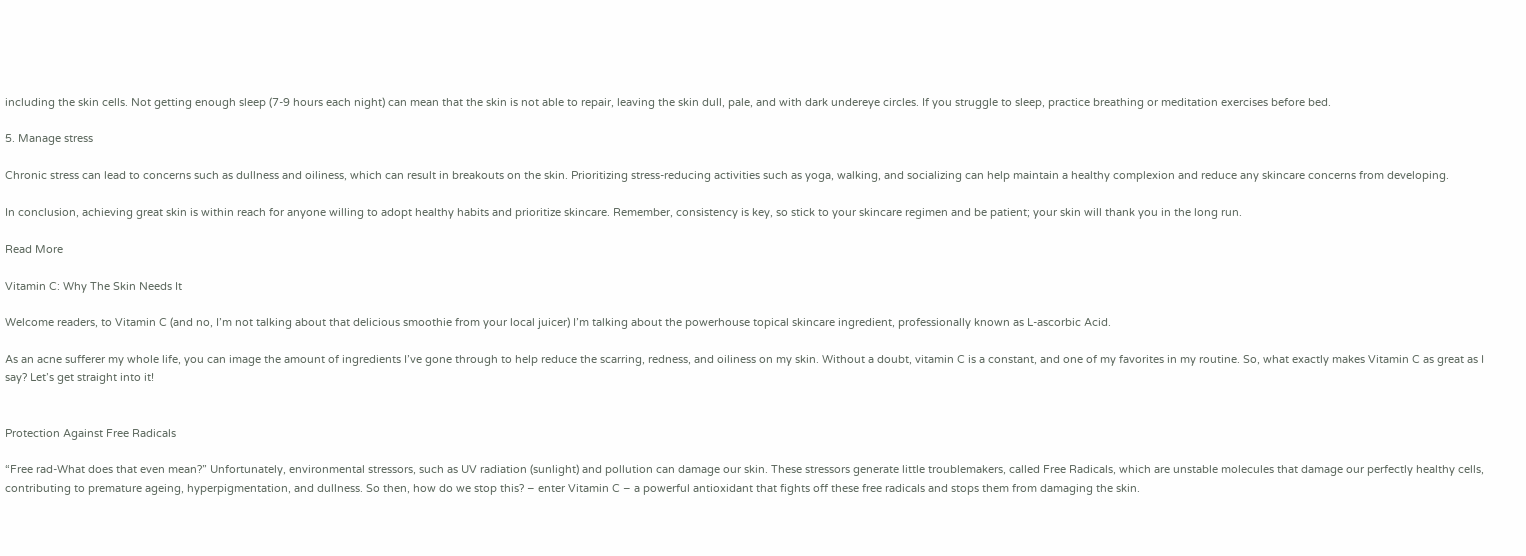including the skin cells. Not getting enough sleep (7-9 hours each night) can mean that the skin is not able to repair, leaving the skin dull, pale, and with dark undereye circles. If you struggle to sleep, practice breathing or meditation exercises before bed.

5. Manage stress

Chronic stress can lead to concerns such as dullness and oiliness, which can result in breakouts on the skin. Prioritizing stress-reducing activities such as yoga, walking, and socializing can help maintain a healthy complexion and reduce any skincare concerns from developing.

In conclusion, achieving great skin is within reach for anyone willing to adopt healthy habits and prioritize skincare. Remember, consistency is key, so stick to your skincare regimen and be patient; your skin will thank you in the long run.

Read More

Vitamin C: Why The Skin Needs It

Welcome readers, to Vitamin C (and no, I’m not talking about that delicious smoothie from your local juicer) I’m talking about the powerhouse topical skincare ingredient, professionally known as L-ascorbic Acid.

As an acne sufferer my whole life, you can image the amount of ingredients I’ve gone through to help reduce the scarring, redness, and oiliness on my skin. Without a doubt, vitamin C is a constant, and one of my favorites in my routine. So, what exactly makes Vitamin C as great as I say? Let’s get straight into it!


Protection Against Free Radicals

“Free rad-What does that even mean?” Unfortunately, environmental stressors, such as UV radiation (sunlight) and pollution can damage our skin. These stressors generate little troublemakers, called Free Radicals, which are unstable molecules that damage our perfectly healthy cells, contributing to premature ageing, hyperpigmentation, and dullness. So then, how do we stop this? – enter Vitamin C – a powerful antioxidant that fights off these free radicals and stops them from damaging the skin.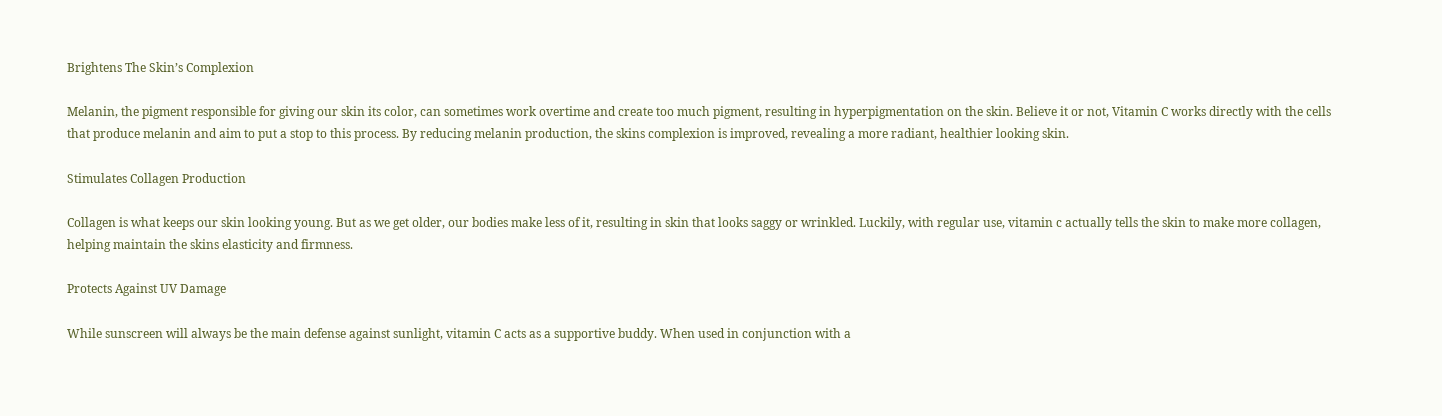Brightens The Skin’s Complexion

Melanin, the pigment responsible for giving our skin its color, can sometimes work overtime and create too much pigment, resulting in hyperpigmentation on the skin. Believe it or not, Vitamin C works directly with the cells that produce melanin and aim to put a stop to this process. By reducing melanin production, the skins complexion is improved, revealing a more radiant, healthier looking skin.

Stimulates Collagen Production

Collagen is what keeps our skin looking young. But as we get older, our bodies make less of it, resulting in skin that looks saggy or wrinkled. Luckily, with regular use, vitamin c actually tells the skin to make more collagen, helping maintain the skins elasticity and firmness.

Protects Against UV Damage

While sunscreen will always be the main defense against sunlight, vitamin C acts as a supportive buddy. When used in conjunction with a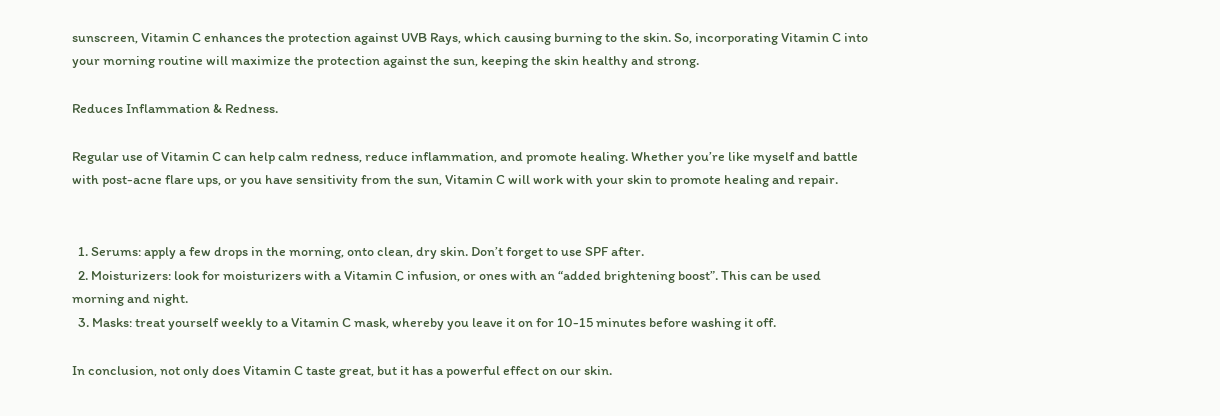sunscreen, Vitamin C enhances the protection against UVB Rays, which causing burning to the skin. So, incorporating Vitamin C into your morning routine will maximize the protection against the sun, keeping the skin healthy and strong.

Reduces Inflammation & Redness.

Regular use of Vitamin C can help calm redness, reduce inflammation, and promote healing. Whether you’re like myself and battle with post-acne flare ups, or you have sensitivity from the sun, Vitamin C will work with your skin to promote healing and repair.


  1. Serums: apply a few drops in the morning, onto clean, dry skin. Don’t forget to use SPF after.
  2. Moisturizers: look for moisturizers with a Vitamin C infusion, or ones with an “added brightening boost”. This can be used morning and night.
  3. Masks: treat yourself weekly to a Vitamin C mask, whereby you leave it on for 10-15 minutes before washing it off.

In conclusion, not only does Vitamin C taste great, but it has a powerful effect on our skin.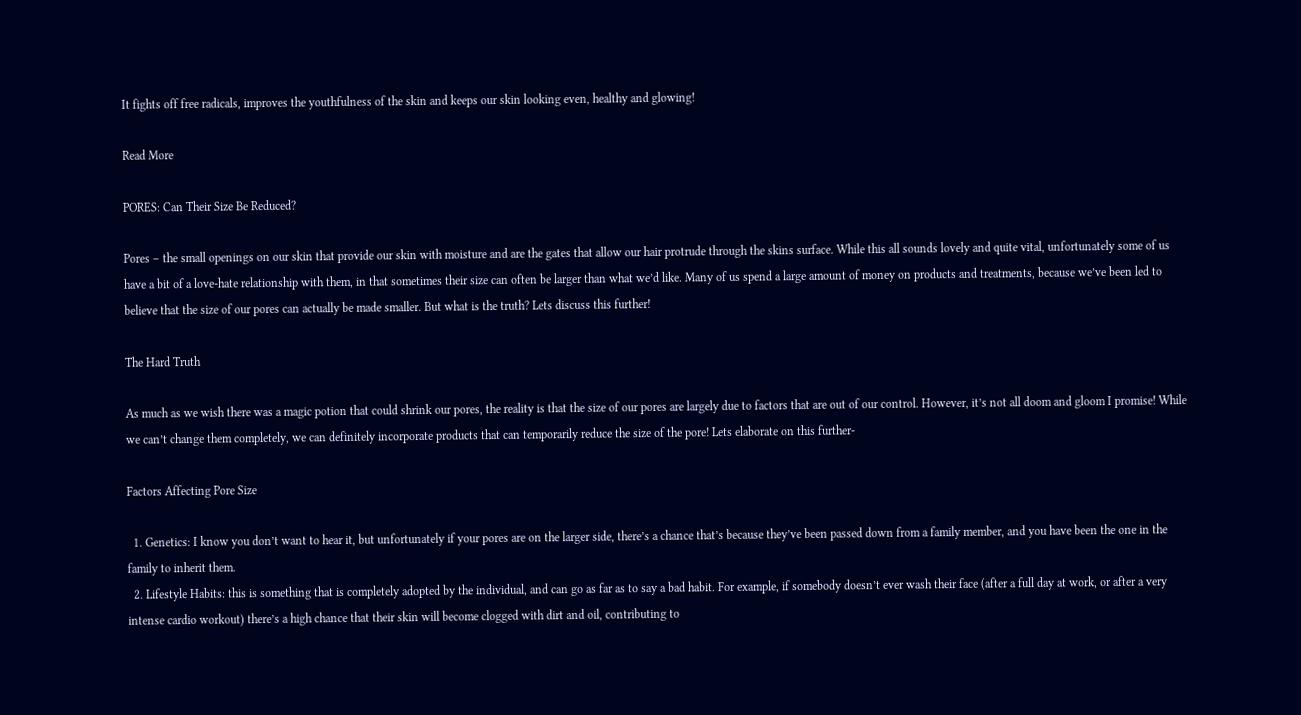It fights off free radicals, improves the youthfulness of the skin and keeps our skin looking even, healthy and glowing!

Read More

PORES: Can Their Size Be Reduced?

Pores – the small openings on our skin that provide our skin with moisture and are the gates that allow our hair protrude through the skins surface. While this all sounds lovely and quite vital, unfortunately some of us have a bit of a love-hate relationship with them, in that sometimes their size can often be larger than what we’d like. Many of us spend a large amount of money on products and treatments, because we’ve been led to believe that the size of our pores can actually be made smaller. But what is the truth? Lets discuss this further!

The Hard Truth

As much as we wish there was a magic potion that could shrink our pores, the reality is that the size of our pores are largely due to factors that are out of our control. However, it’s not all doom and gloom I promise! While we can’t change them completely, we can definitely incorporate products that can temporarily reduce the size of the pore! Lets elaborate on this further-

Factors Affecting Pore Size

  1. Genetics: I know you don’t want to hear it, but unfortunately if your pores are on the larger side, there’s a chance that’s because they’ve been passed down from a family member, and you have been the one in the family to inherit them.
  2. Lifestyle Habits: this is something that is completely adopted by the individual, and can go as far as to say a bad habit. For example, if somebody doesn’t ever wash their face (after a full day at work, or after a very intense cardio workout) there’s a high chance that their skin will become clogged with dirt and oil, contributing to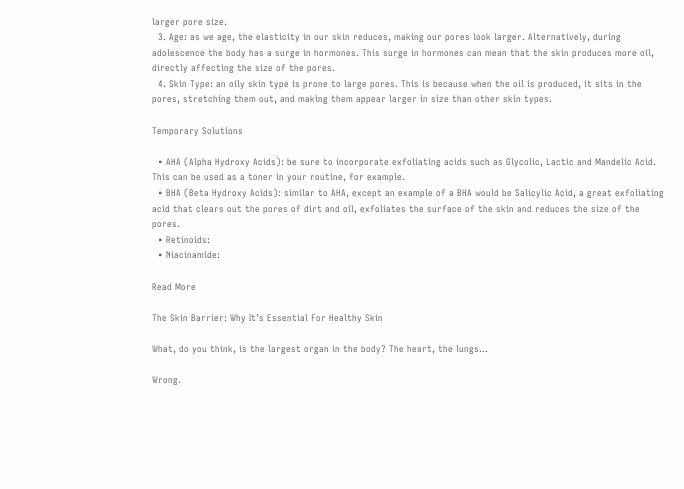larger pore size.
  3. Age: as we age, the elasticity in our skin reduces, making our pores look larger. Alternatively, during adolescence the body has a surge in hormones. This surge in hormones can mean that the skin produces more oil, directly affecting the size of the pores.
  4. Skin Type: an oily skin type is prone to large pores. This is because when the oil is produced, it sits in the pores, stretching them out, and making them appear larger in size than other skin types.

Temporary Solutions

  • AHA (Alpha Hydroxy Acids): be sure to incorporate exfoliating acids such as Glycolic, Lactic and Mandelic Acid. This can be used as a toner in your routine, for example.
  • BHA (Beta Hydroxy Acids): similar to AHA, except an example of a BHA would be Salicylic Acid, a great exfoliating acid that clears out the pores of dirt and oil, exfoliates the surface of the skin and reduces the size of the pores.
  • Retinoids:
  • Niacinamide:

Read More

The Skin Barrier: Why It’s Essential For Healthy Skin

What, do you think, is the largest organ in the body? The heart, the lungs…

Wrong.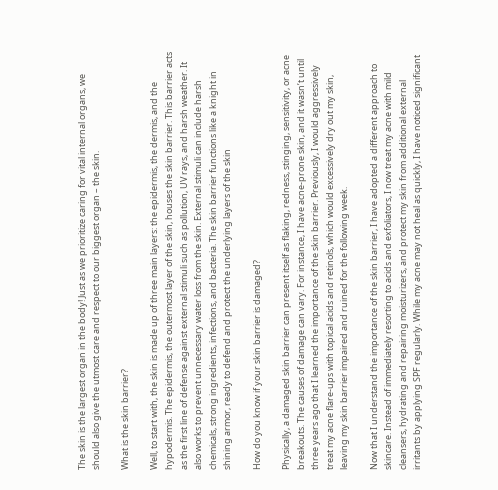The skin is the largest organ in the body! Just as we prioritize caring for vital internal organs, we should also give the utmost care and respect to our biggest organ – the skin.

What is the skin barrier?

Well, to start with, the skin is made up of three main layers: the epidermis, the dermis, and the hypodermis. The epidermis, the outermost layer of the skin, houses the skin barrier. This barrier acts as the first line of defense against external stimuli such as pollution, UV rays, and harsh weather. It also works to prevent unnecessary water loss from the skin. External stimuli can include harsh chemicals, strong ingredients, infections, and bacteria. The skin barrier functions like a knight in shining armor, ready to defend and protect the underlying layers of the skin

How do you know if your skin barrier is damaged?

Physically, a damaged skin barrier can present itself as flaking, redness, stinging, sensitivity, or acne breakouts. The causes of damage can vary. For instance, I have acne-prone skin, and it wasn’t until three years ago that I learned the importance of the skin barrier. Previously, I would aggressively treat my acne flare-ups with topical acids and retinols, which would excessively dry out my skin, leaving my skin barrier impaired and ruined for the following week.

Now that I understand the importance of the skin barrier, I have adopted a different approach to skincare. Instead of immediately resorting to acids and exfoliators, I now treat my acne with mild cleansers, hydrating and repairing moisturizers, and protect my skin from additional external irritants by applying SPF regularly. While my acne may not heal as quickly, I have noticed significant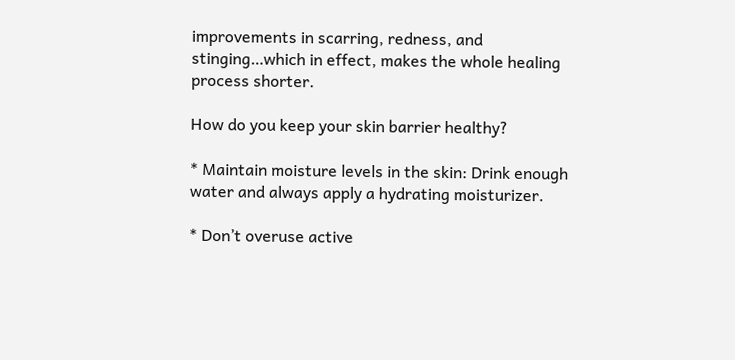improvements in scarring, redness, and stinging…which in effect, makes the whole healing process shorter.

How do you keep your skin barrier healthy?

* Maintain moisture levels in the skin: Drink enough water and always apply a hydrating moisturizer.

* Don’t overuse active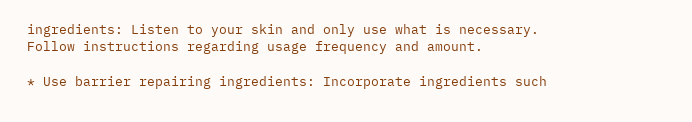ingredients: Listen to your skin and only use what is necessary. Follow instructions regarding usage frequency and amount.

* Use barrier repairing ingredients: Incorporate ingredients such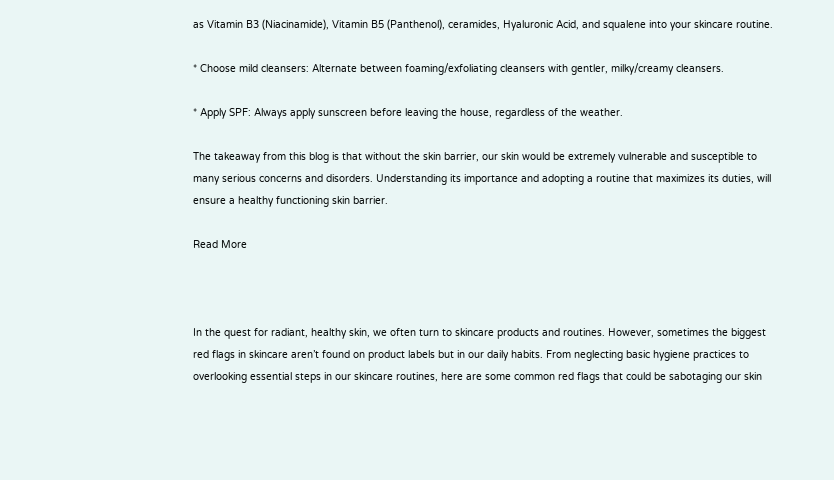as Vitamin B3 (Niacinamide), Vitamin B5 (Panthenol), ceramides, Hyaluronic Acid, and squalene into your skincare routine.

* Choose mild cleansers: Alternate between foaming/exfoliating cleansers with gentler, milky/creamy cleansers.

* Apply SPF: Always apply sunscreen before leaving the house, regardless of the weather.

The takeaway from this blog is that without the skin barrier, our skin would be extremely vulnerable and susceptible to many serious concerns and disorders. Understanding its importance and adopting a routine that maximizes its duties, will ensure a healthy functioning skin barrier.

Read More



In the quest for radiant, healthy skin, we often turn to skincare products and routines. However, sometimes the biggest red flags in skincare aren’t found on product labels but in our daily habits. From neglecting basic hygiene practices to overlooking essential steps in our skincare routines, here are some common red flags that could be sabotaging our skin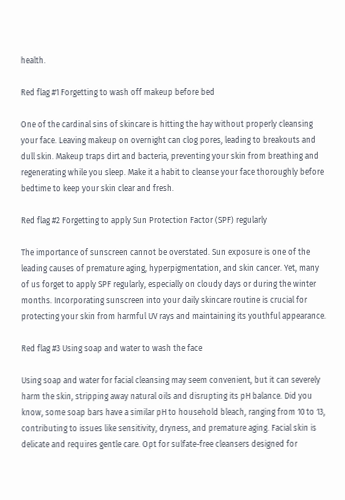health.

Red flag #1 Forgetting to wash off makeup before bed

One of the cardinal sins of skincare is hitting the hay without properly cleansing your face. Leaving makeup on overnight can clog pores, leading to breakouts and dull skin. Makeup traps dirt and bacteria, preventing your skin from breathing and regenerating while you sleep. Make it a habit to cleanse your face thoroughly before bedtime to keep your skin clear and fresh.

Red flag #2 Forgetting to apply Sun Protection Factor (SPF) regularly

The importance of sunscreen cannot be overstated. Sun exposure is one of the leading causes of premature aging, hyperpigmentation, and skin cancer. Yet, many of us forget to apply SPF regularly, especially on cloudy days or during the winter months. Incorporating sunscreen into your daily skincare routine is crucial for protecting your skin from harmful UV rays and maintaining its youthful appearance.

Red flag #3 Using soap and water to wash the face

Using soap and water for facial cleansing may seem convenient, but it can severely harm the skin, stripping away natural oils and disrupting its pH balance. Did you know, some soap bars have a similar pH to household bleach, ranging from 10 to 13, contributing to issues like sensitivity, dryness, and premature aging. Facial skin is delicate and requires gentle care. Opt for sulfate-free cleansers designed for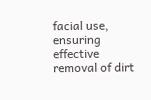facial use, ensuring effective removal of dirt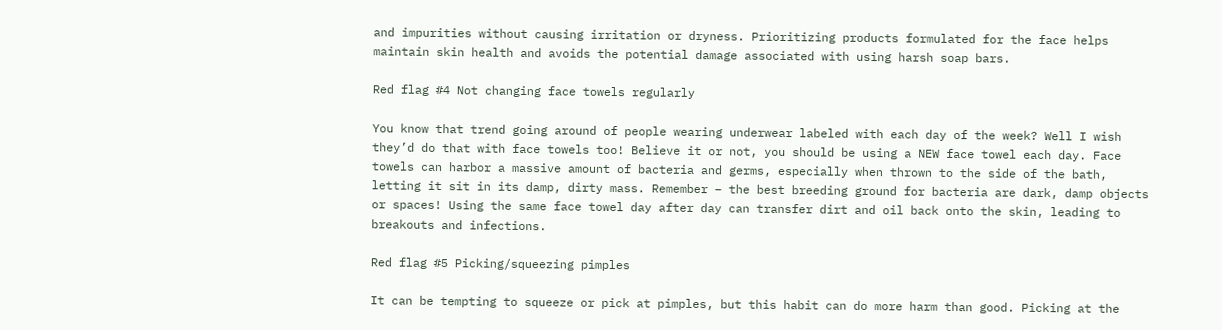and impurities without causing irritation or dryness. Prioritizing products formulated for the face helps maintain skin health and avoids the potential damage associated with using harsh soap bars.

Red flag #4 Not changing face towels regularly

You know that trend going around of people wearing underwear labeled with each day of the week? Well I wish they’d do that with face towels too! Believe it or not, you should be using a NEW face towel each day. Face towels can harbor a massive amount of bacteria and germs, especially when thrown to the side of the bath, letting it sit in its damp, dirty mass. Remember – the best breeding ground for bacteria are dark, damp objects or spaces! Using the same face towel day after day can transfer dirt and oil back onto the skin, leading to breakouts and infections.

Red flag #5 Picking/squeezing pimples

It can be tempting to squeeze or pick at pimples, but this habit can do more harm than good. Picking at the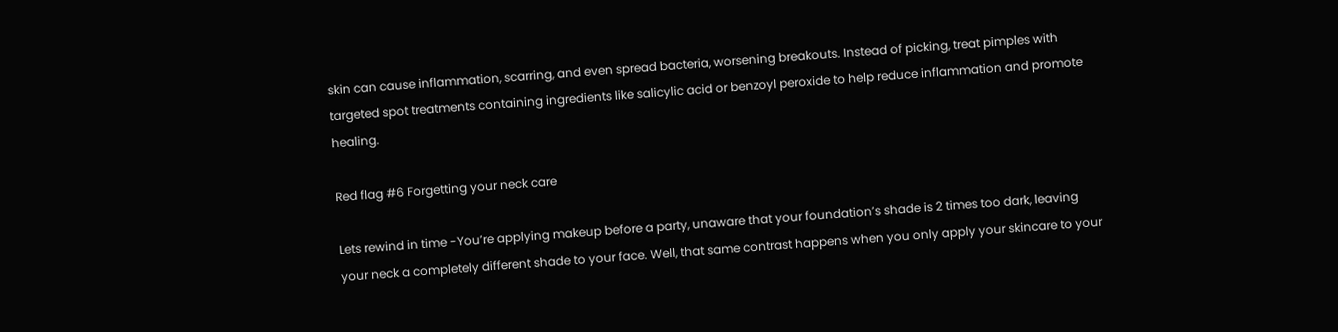skin can cause inflammation, scarring, and even spread bacteria, worsening breakouts. Instead of picking, treat pimples with targeted spot treatments containing ingredients like salicylic acid or benzoyl peroxide to help reduce inflammation and promote healing.

Red flag #6 Forgetting your neck care

Lets rewind in time -You’re applying makeup before a party, unaware that your foundation’s shade is 2 times too dark, leaving your neck a completely different shade to your face. Well, that same contrast happens when you only apply your skincare to your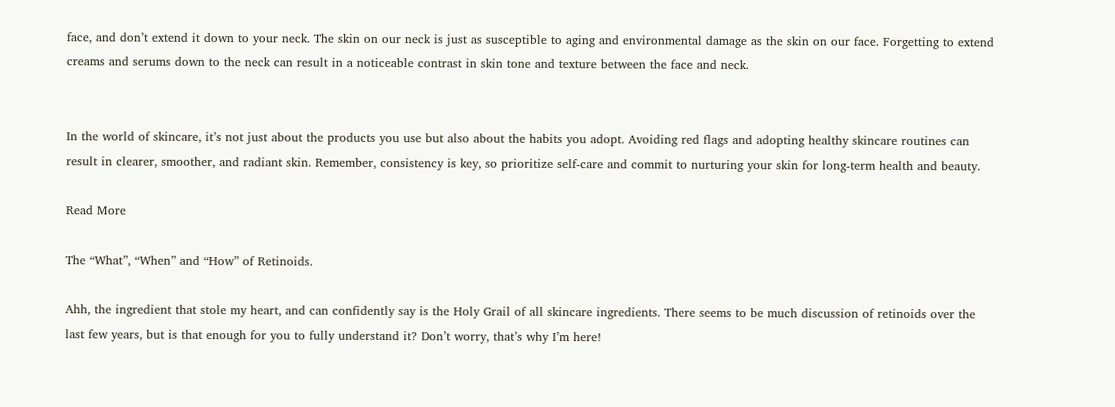face, and don’t extend it down to your neck. The skin on our neck is just as susceptible to aging and environmental damage as the skin on our face. Forgetting to extend creams and serums down to the neck can result in a noticeable contrast in skin tone and texture between the face and neck.


In the world of skincare, it’s not just about the products you use but also about the habits you adopt. Avoiding red flags and adopting healthy skincare routines can result in clearer, smoother, and radiant skin. Remember, consistency is key, so prioritize self-care and commit to nurturing your skin for long-term health and beauty.

Read More

The “What”, “When” and “How” of Retinoids.

Ahh, the ingredient that stole my heart, and can confidently say is the Holy Grail of all skincare ingredients. There seems to be much discussion of retinoids over the last few years, but is that enough for you to fully understand it? Don’t worry, that’s why I’m here!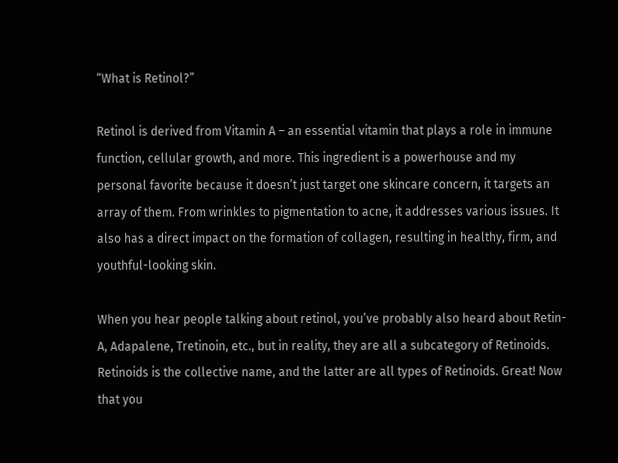“What is Retinol?”

Retinol is derived from Vitamin A – an essential vitamin that plays a role in immune function, cellular growth, and more. This ingredient is a powerhouse and my personal favorite because it doesn’t just target one skincare concern, it targets an array of them. From wrinkles to pigmentation to acne, it addresses various issues. It also has a direct impact on the formation of collagen, resulting in healthy, firm, and youthful-looking skin.

When you hear people talking about retinol, you’ve probably also heard about Retin-A, Adapalene, Tretinoin, etc., but in reality, they are all a subcategory of Retinoids. Retinoids is the collective name, and the latter are all types of Retinoids. Great! Now that you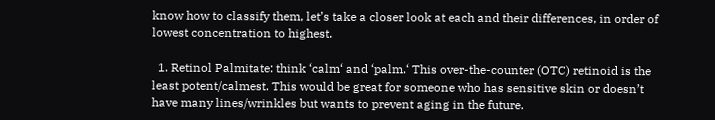know how to classify them, let’s take a closer look at each and their differences, in order of lowest concentration to highest.

  1. Retinol Palmitate: think ‘calm‘ and ‘palm.‘ This over-the-counter (OTC) retinoid is the least potent/calmest. This would be great for someone who has sensitive skin or doesn’t have many lines/wrinkles but wants to prevent aging in the future.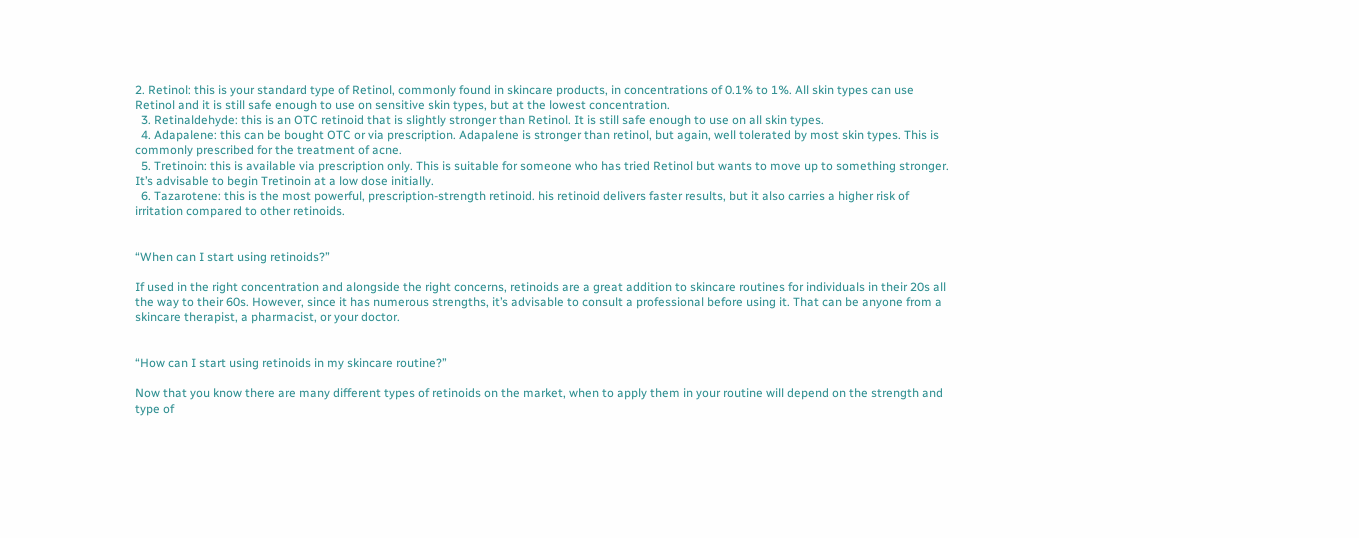2. Retinol: this is your standard type of Retinol, commonly found in skincare products, in concentrations of 0.1% to 1%. All skin types can use Retinol and it is still safe enough to use on sensitive skin types, but at the lowest concentration.
  3. Retinaldehyde: this is an OTC retinoid that is slightly stronger than Retinol. It is still safe enough to use on all skin types.
  4. Adapalene: this can be bought OTC or via prescription. Adapalene is stronger than retinol, but again, well tolerated by most skin types. This is commonly prescribed for the treatment of acne.
  5. Tretinoin: this is available via prescription only. This is suitable for someone who has tried Retinol but wants to move up to something stronger. It’s advisable to begin Tretinoin at a low dose initially.
  6. Tazarotene: this is the most powerful, prescription-strength retinoid. his retinoid delivers faster results, but it also carries a higher risk of irritation compared to other retinoids.


“When can I start using retinoids?”

If used in the right concentration and alongside the right concerns, retinoids are a great addition to skincare routines for individuals in their 20s all the way to their 60s. However, since it has numerous strengths, it’s advisable to consult a professional before using it. That can be anyone from a skincare therapist, a pharmacist, or your doctor.


“How can I start using retinoids in my skincare routine?”

Now that you know there are many different types of retinoids on the market, when to apply them in your routine will depend on the strength and type of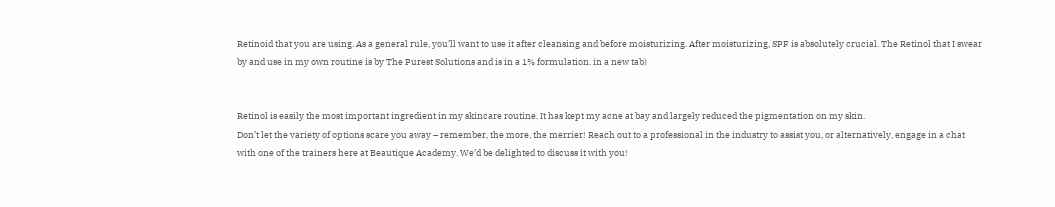Retinoid that you are using. As a general rule, you’ll want to use it after cleansing and before moisturizing. After moisturizing, SPF is absolutely crucial. The Retinol that I swear by and use in my own routine is by The Purest Solutions and is in a 1% formulation. in a new tab)


Retinol is easily the most important ingredient in my skincare routine. It has kept my acne at bay and largely reduced the pigmentation on my skin.
Don’t let the variety of options scare you away – remember, the more, the merrier! Reach out to a professional in the industry to assist you, or alternatively, engage in a chat with one of the trainers here at Beautique Academy. We’d be delighted to discuss it with you!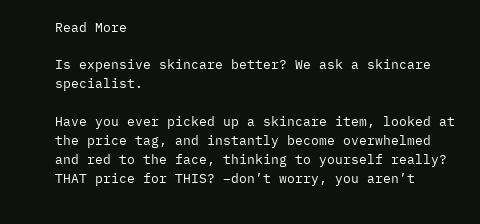Read More

Is expensive skincare better? We ask a skincare specialist.

Have you ever picked up a skincare item, looked at the price tag, and instantly become overwhelmed and red to the face, thinking to yourself really? THAT price for THIS? –don’t worry, you aren’t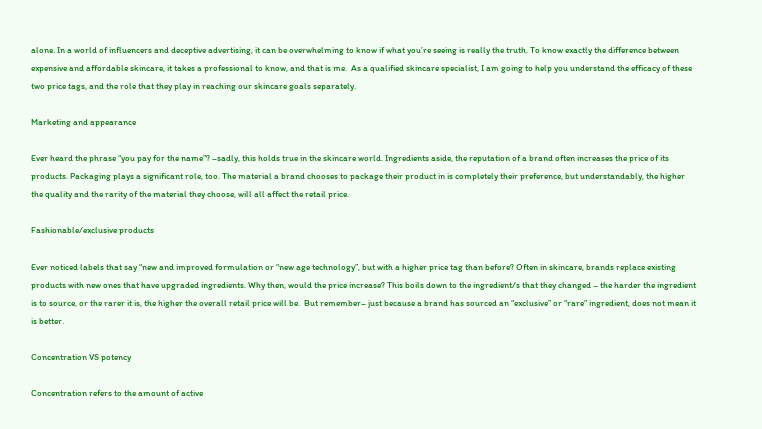alone. In a world of influencers and deceptive advertising, it can be overwhelming to know if what you’re seeing is really the truth. To know exactly the difference between expensive and affordable skincare, it takes a professional to know, and that is me.  As a qualified skincare specialist, I am going to help you understand the efficacy of these two price tags, and the role that they play in reaching our skincare goals separately.

Marketing and appearance

Ever heard the phrase “you pay for the name”? –sadly, this holds true in the skincare world. Ingredients aside, the reputation of a brand often increases the price of its products. Packaging plays a significant role, too. The material a brand chooses to package their product in is completely their preference, but understandably, the higher the quality and the rarity of the material they choose, will all affect the retail price.

Fashionable/exclusive products

Ever noticed labels that say “new and improved formulation or “new age technology”, but with a higher price tag than before? Often in skincare, brands replace existing products with new ones that have upgraded ingredients. Why then, would the price increase? This boils down to the ingredient/s that they changed – the harder the ingredient is to source, or the rarer it is, the higher the overall retail price will be.  But remember– just because a brand has sourced an “exclusive” or “rare” ingredient, does not mean it is better.

Concentration VS potency

Concentration refers to the amount of active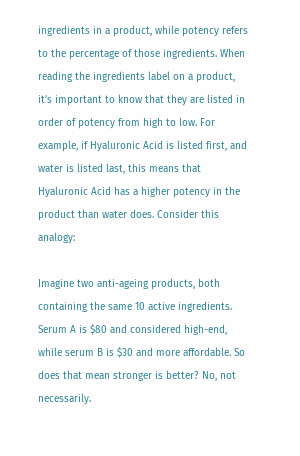ingredients in a product, while potency refers to the percentage of those ingredients. When reading the ingredients label on a product, it’s important to know that they are listed in order of potency from high to low. For example, if Hyaluronic Acid is listed first, and water is listed last, this means that Hyaluronic Acid has a higher potency in the product than water does. Consider this analogy:

Imagine two anti-ageing products, both containing the same 10 active ingredients. Serum A is $80 and considered high-end, while serum B is $30 and more affordable. So does that mean stronger is better? No, not necessarily.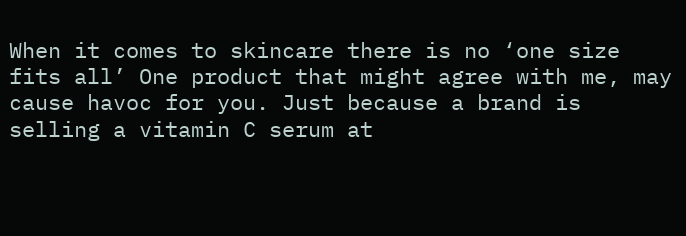When it comes to skincare there is no ‘one size fits all’ One product that might agree with me, may cause havoc for you. Just because a brand is selling a vitamin C serum at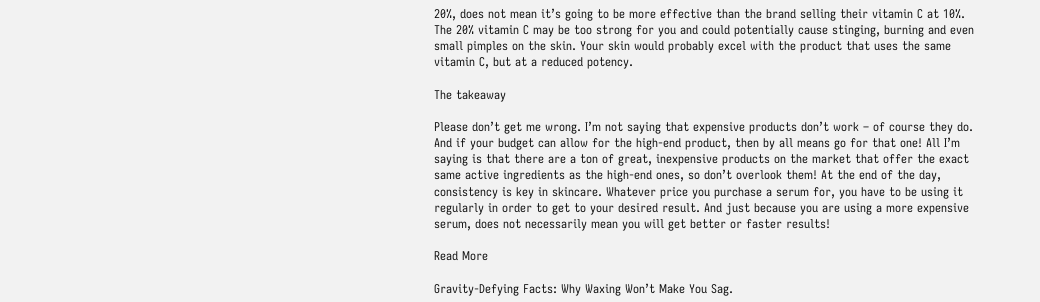20%, does not mean it’s going to be more effective than the brand selling their vitamin C at 10%. The 20% vitamin C may be too strong for you and could potentially cause stinging, burning and even small pimples on the skin. Your skin would probably excel with the product that uses the same vitamin C, but at a reduced potency.

The takeaway

Please don’t get me wrong. I’m not saying that expensive products don’t work – of course they do. And if your budget can allow for the high-end product, then by all means go for that one! All I’m saying is that there are a ton of great, inexpensive products on the market that offer the exact same active ingredients as the high-end ones, so don’t overlook them! At the end of the day, consistency is key in skincare. Whatever price you purchase a serum for, you have to be using it regularly in order to get to your desired result. And just because you are using a more expensive serum, does not necessarily mean you will get better or faster results!

Read More

Gravity-Defying Facts: Why Waxing Won’t Make You Sag.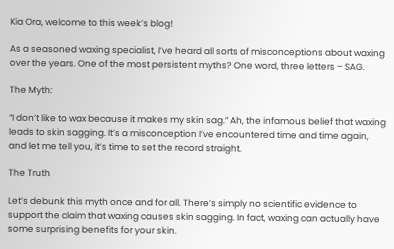Kia Ora, welcome to this week’s blog!

As a seasoned waxing specialist, I’ve heard all sorts of misconceptions about waxing over the years. One of the most persistent myths? One word, three letters – SAG.

The Myth:

“I don’t like to wax because it makes my skin sag.” Ah, the infamous belief that waxing leads to skin sagging. It’s a misconception I’ve encountered time and time again, and let me tell you, it’s time to set the record straight.

The Truth

Let’s debunk this myth once and for all. There’s simply no scientific evidence to support the claim that waxing causes skin sagging. In fact, waxing can actually have some surprising benefits for your skin.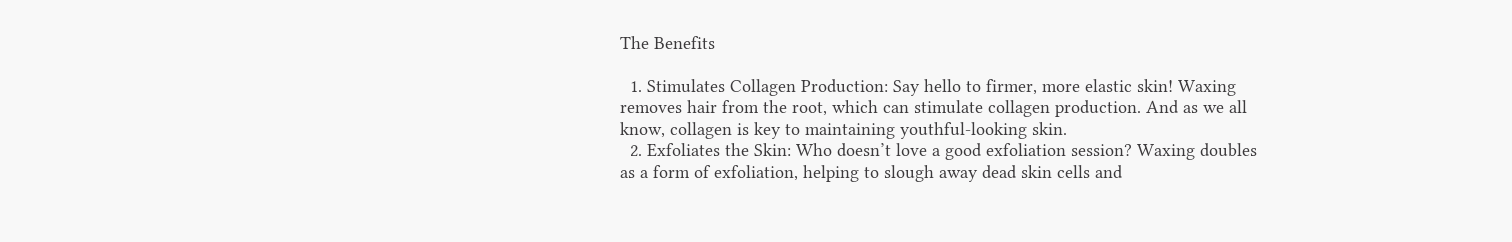The Benefits

  1. Stimulates Collagen Production: Say hello to firmer, more elastic skin! Waxing removes hair from the root, which can stimulate collagen production. And as we all know, collagen is key to maintaining youthful-looking skin.
  2. Exfoliates the Skin: Who doesn’t love a good exfoliation session? Waxing doubles as a form of exfoliation, helping to slough away dead skin cells and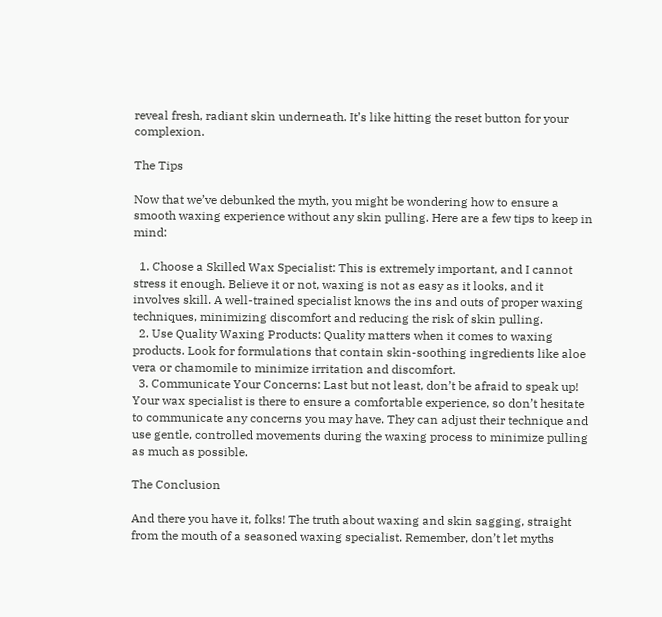reveal fresh, radiant skin underneath. It’s like hitting the reset button for your complexion.

The Tips

Now that we’ve debunked the myth, you might be wondering how to ensure a smooth waxing experience without any skin pulling. Here are a few tips to keep in mind:

  1. Choose a Skilled Wax Specialist: This is extremely important, and I cannot stress it enough. Believe it or not, waxing is not as easy as it looks, and it involves skill. A well-trained specialist knows the ins and outs of proper waxing techniques, minimizing discomfort and reducing the risk of skin pulling.
  2. Use Quality Waxing Products: Quality matters when it comes to waxing products. Look for formulations that contain skin-soothing ingredients like aloe vera or chamomile to minimize irritation and discomfort.
  3. Communicate Your Concerns: Last but not least, don’t be afraid to speak up! Your wax specialist is there to ensure a comfortable experience, so don’t hesitate to communicate any concerns you may have. They can adjust their technique and use gentle, controlled movements during the waxing process to minimize pulling as much as possible.

The Conclusion

And there you have it, folks! The truth about waxing and skin sagging, straight from the mouth of a seasoned waxing specialist. Remember, don’t let myths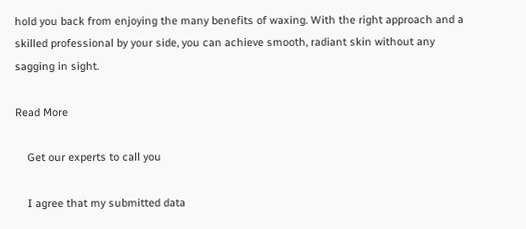hold you back from enjoying the many benefits of waxing. With the right approach and a skilled professional by your side, you can achieve smooth, radiant skin without any sagging in sight.

Read More

    Get our experts to call you

    I agree that my submitted data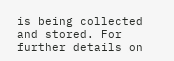is being collected and stored. For further details on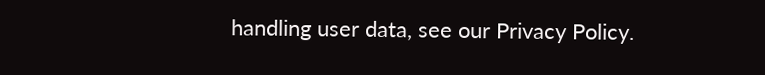handling user data, see our Privacy Policy.